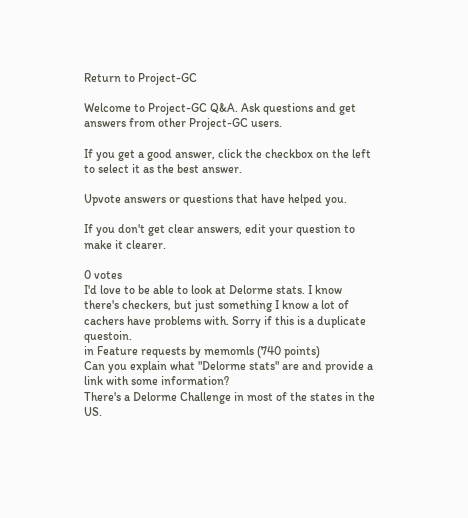Return to Project-GC

Welcome to Project-GC Q&A. Ask questions and get answers from other Project-GC users.

If you get a good answer, click the checkbox on the left to select it as the best answer.

Upvote answers or questions that have helped you.

If you don't get clear answers, edit your question to make it clearer.

0 votes
I'd love to be able to look at Delorme stats. I know there's checkers, but just something I know a lot of cachers have problems with. Sorry if this is a duplicate questoin.
in Feature requests by memomls (740 points)
Can you explain what "Delorme stats" are and provide a link with some information?
There's a Delorme Challenge in most of the states in the US.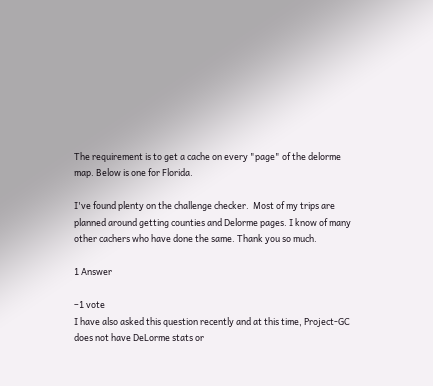The requirement is to get a cache on every "page" of the delorme map. Below is one for Florida.

I've found plenty on the challenge checker.  Most of my trips are planned around getting counties and Delorme pages. I know of many other cachers who have done the same. Thank you so much.

1 Answer

–1 vote
I have also asked this question recently and at this time, Project-GC does not have DeLorme stats or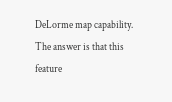DeLorme map capability. The answer is that this feature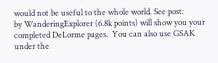would not be useful to the whole world. See post:
by WanderingExplorer (6.8k points) will show you your completed DeLorme pages.  You can also use GSAK under the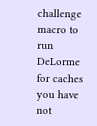challenge macro to run DeLorme for caches you have not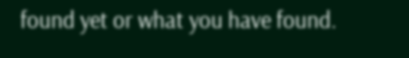found yet or what you have found.